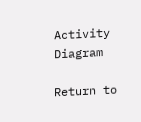Activity Diagram

Return to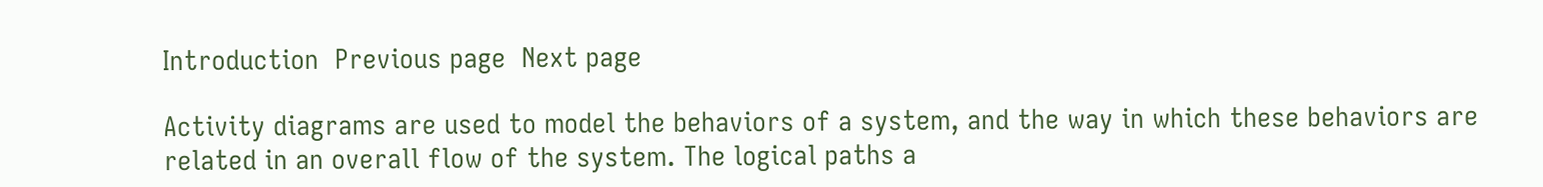Introduction  Previous page  Next page

Activity diagrams are used to model the behaviors of a system, and the way in which these behaviors are related in an overall flow of the system. The logical paths a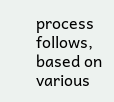process follows, based on various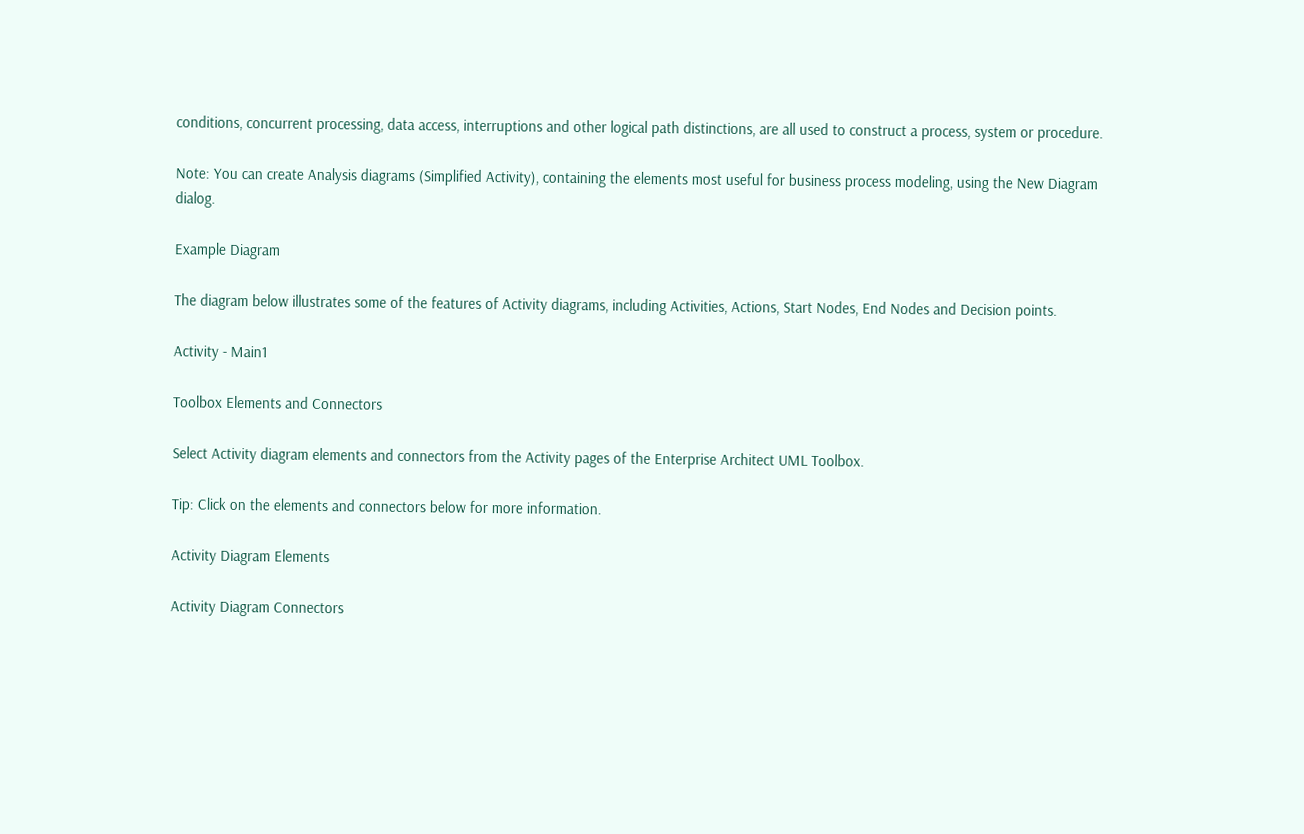conditions, concurrent processing, data access, interruptions and other logical path distinctions, are all used to construct a process, system or procedure.

Note: You can create Analysis diagrams (Simplified Activity), containing the elements most useful for business process modeling, using the New Diagram dialog.

Example Diagram

The diagram below illustrates some of the features of Activity diagrams, including Activities, Actions, Start Nodes, End Nodes and Decision points.

Activity - Main1

Toolbox Elements and Connectors

Select Activity diagram elements and connectors from the Activity pages of the Enterprise Architect UML Toolbox.

Tip: Click on the elements and connectors below for more information.

Activity Diagram Elements

Activity Diagram Connectors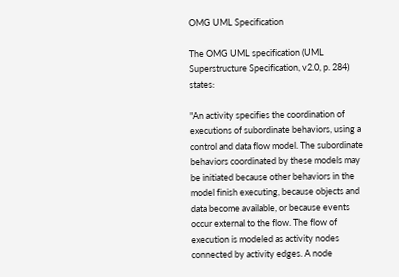OMG UML Specification

The OMG UML specification (UML Superstructure Specification, v2.0, p. 284) states:

"An activity specifies the coordination of executions of subordinate behaviors, using a control and data flow model. The subordinate behaviors coordinated by these models may be initiated because other behaviors in the model finish executing, because objects and data become available, or because events occur external to the flow. The flow of execution is modeled as activity nodes connected by activity edges. A node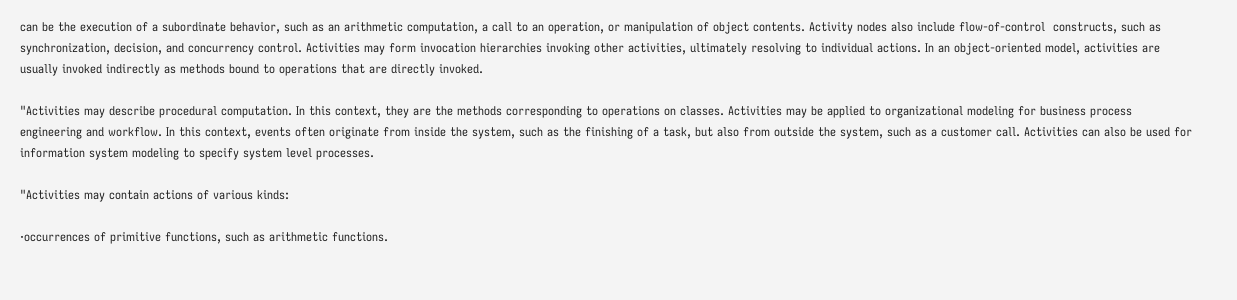can be the execution of a subordinate behavior, such as an arithmetic computation, a call to an operation, or manipulation of object contents. Activity nodes also include flow-of-control  constructs, such as synchronization, decision, and concurrency control. Activities may form invocation hierarchies invoking other activities, ultimately resolving to individual actions. In an object-oriented model, activities are usually invoked indirectly as methods bound to operations that are directly invoked.

"Activities may describe procedural computation. In this context, they are the methods corresponding to operations on classes. Activities may be applied to organizational modeling for business process engineering and workflow. In this context, events often originate from inside the system, such as the finishing of a task, but also from outside the system, such as a customer call. Activities can also be used for information system modeling to specify system level processes.

"Activities may contain actions of various kinds:

·occurrences of primitive functions, such as arithmetic functions.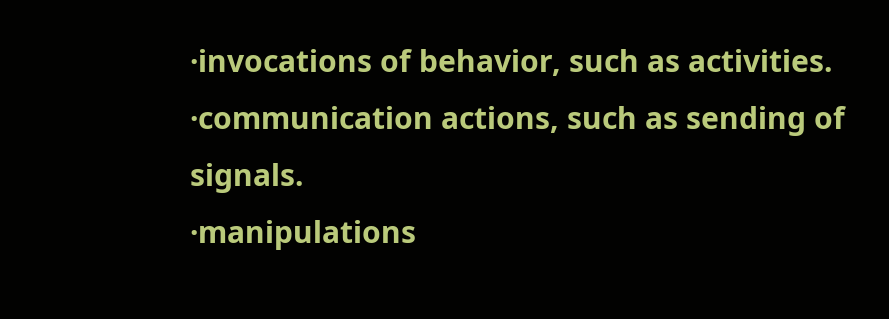·invocations of behavior, such as activities.
·communication actions, such as sending of signals.
·manipulations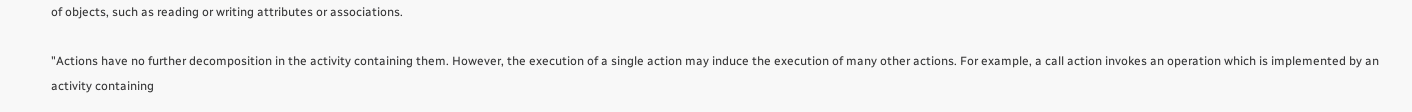of objects, such as reading or writing attributes or associations.

"Actions have no further decomposition in the activity containing them. However, the execution of a single action may induce the execution of many other actions. For example, a call action invokes an operation which is implemented by an activity containing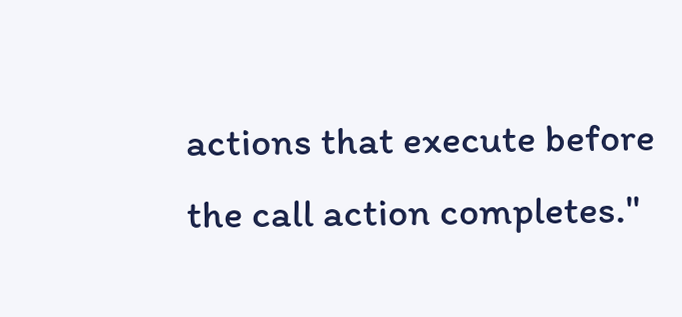actions that execute before the call action completes."